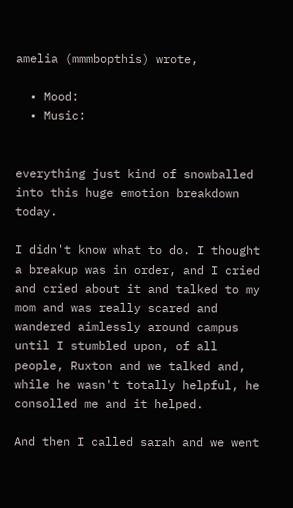amelia (mmmbopthis) wrote,

  • Mood:
  • Music:


everything just kind of snowballed into this huge emotion breakdown today.

I didn't know what to do. I thought a breakup was in order, and I cried and cried about it and talked to my mom and was really scared and wandered aimlessly around campus until I stumbled upon, of all people, Ruxton and we talked and, while he wasn't totally helpful, he consolled me and it helped.

And then I called sarah and we went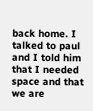back home. I talked to paul and I told him that I needed space and that we are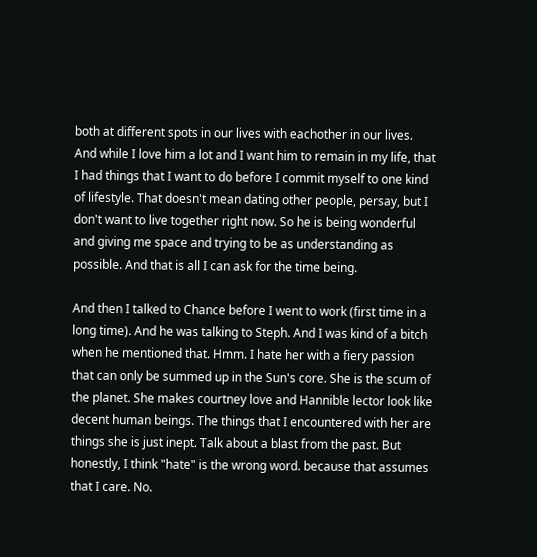both at different spots in our lives with eachother in our lives. And while I love him a lot and I want him to remain in my life, that I had things that I want to do before I commit myself to one kind of lifestyle. That doesn't mean dating other people, persay, but I don't want to live together right now. So he is being wonderful and giving me space and trying to be as understanding as possible. And that is all I can ask for the time being.

And then I talked to Chance before I went to work (first time in a long time). And he was talking to Steph. And I was kind of a bitch when he mentioned that. Hmm. I hate her with a fiery passion that can only be summed up in the Sun's core. She is the scum of the planet. She makes courtney love and Hannible lector look like decent human beings. The things that I encountered with her are things she is just inept. Talk about a blast from the past. But honestly, I think "hate" is the wrong word. because that assumes that I care. No.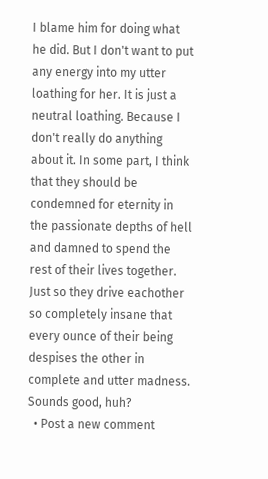I blame him for doing what he did. But I don't want to put any energy into my utter loathing for her. It is just a neutral loathing. Because I don't really do anything about it. In some part, I think that they should be condemned for eternity in the passionate depths of hell and damned to spend the rest of their lives together. Just so they drive eachother so completely insane that every ounce of their being despises the other in complete and utter madness. Sounds good, huh?
  • Post a new comment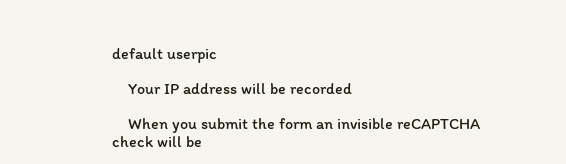default userpic

    Your IP address will be recorded

    When you submit the form an invisible reCAPTCHA check will be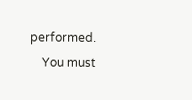performed.
    You must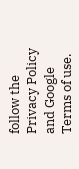follow the Privacy Policy and Google Terms of use.